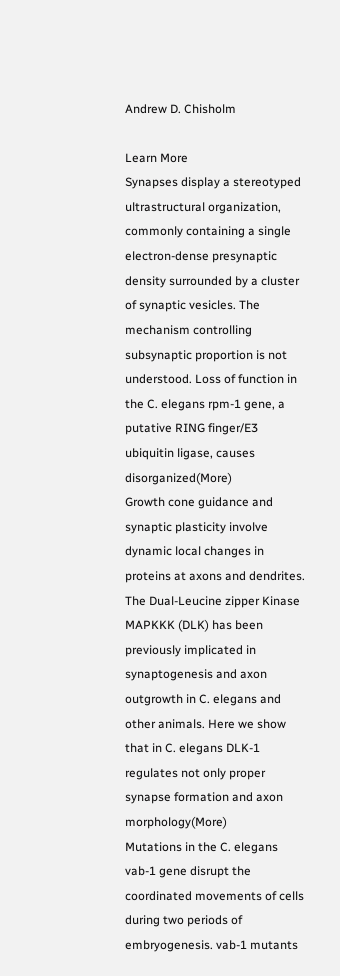Andrew D. Chisholm

Learn More
Synapses display a stereotyped ultrastructural organization, commonly containing a single electron-dense presynaptic density surrounded by a cluster of synaptic vesicles. The mechanism controlling subsynaptic proportion is not understood. Loss of function in the C. elegans rpm-1 gene, a putative RING finger/E3 ubiquitin ligase, causes disorganized(More)
Growth cone guidance and synaptic plasticity involve dynamic local changes in proteins at axons and dendrites. The Dual-Leucine zipper Kinase MAPKKK (DLK) has been previously implicated in synaptogenesis and axon outgrowth in C. elegans and other animals. Here we show that in C. elegans DLK-1 regulates not only proper synapse formation and axon morphology(More)
Mutations in the C. elegans vab-1 gene disrupt the coordinated movements of cells during two periods of embryogenesis. vab-1 mutants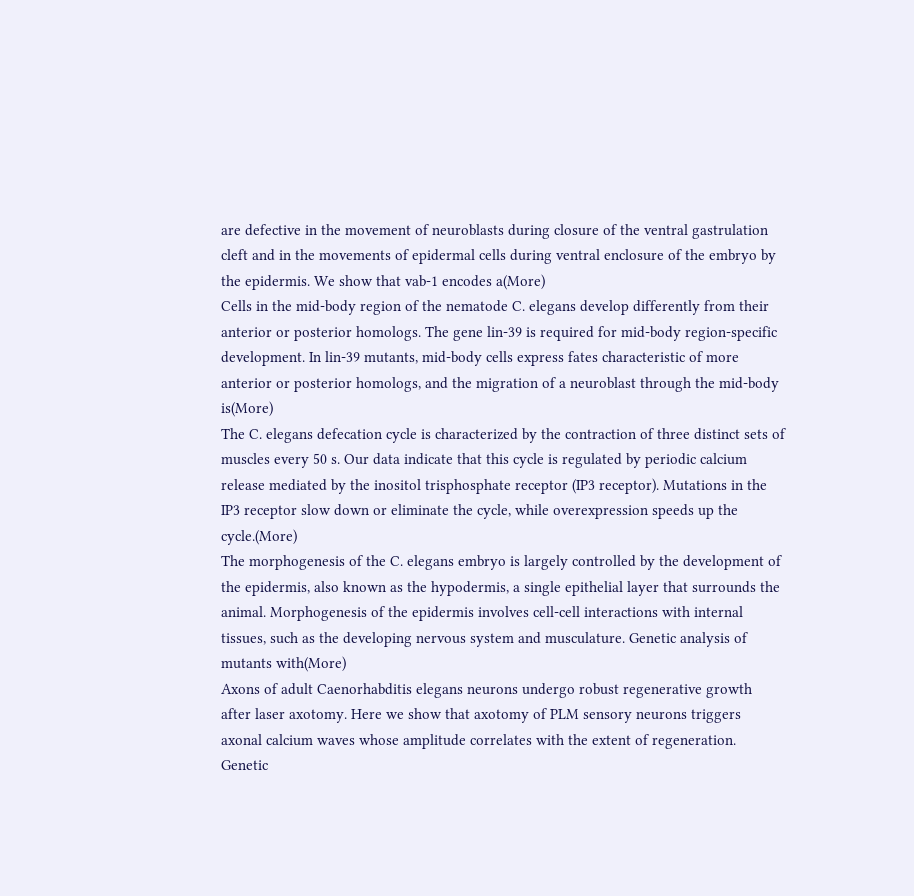are defective in the movement of neuroblasts during closure of the ventral gastrulation cleft and in the movements of epidermal cells during ventral enclosure of the embryo by the epidermis. We show that vab-1 encodes a(More)
Cells in the mid-body region of the nematode C. elegans develop differently from their anterior or posterior homologs. The gene lin-39 is required for mid-body region-specific development. In lin-39 mutants, mid-body cells express fates characteristic of more anterior or posterior homologs, and the migration of a neuroblast through the mid-body is(More)
The C. elegans defecation cycle is characterized by the contraction of three distinct sets of muscles every 50 s. Our data indicate that this cycle is regulated by periodic calcium release mediated by the inositol trisphosphate receptor (IP3 receptor). Mutations in the IP3 receptor slow down or eliminate the cycle, while overexpression speeds up the cycle.(More)
The morphogenesis of the C. elegans embryo is largely controlled by the development of the epidermis, also known as the hypodermis, a single epithelial layer that surrounds the animal. Morphogenesis of the epidermis involves cell-cell interactions with internal tissues, such as the developing nervous system and musculature. Genetic analysis of mutants with(More)
Axons of adult Caenorhabditis elegans neurons undergo robust regenerative growth after laser axotomy. Here we show that axotomy of PLM sensory neurons triggers axonal calcium waves whose amplitude correlates with the extent of regeneration. Genetic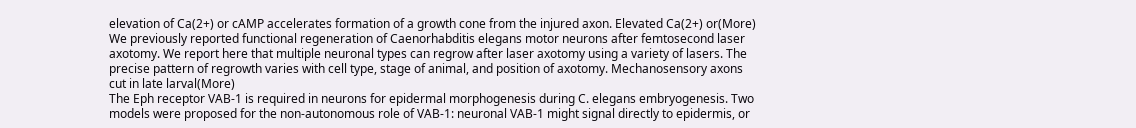elevation of Ca(2+) or cAMP accelerates formation of a growth cone from the injured axon. Elevated Ca(2+) or(More)
We previously reported functional regeneration of Caenorhabditis elegans motor neurons after femtosecond laser axotomy. We report here that multiple neuronal types can regrow after laser axotomy using a variety of lasers. The precise pattern of regrowth varies with cell type, stage of animal, and position of axotomy. Mechanosensory axons cut in late larval(More)
The Eph receptor VAB-1 is required in neurons for epidermal morphogenesis during C. elegans embryogenesis. Two models were proposed for the non-autonomous role of VAB-1: neuronal VAB-1 might signal directly to epidermis, or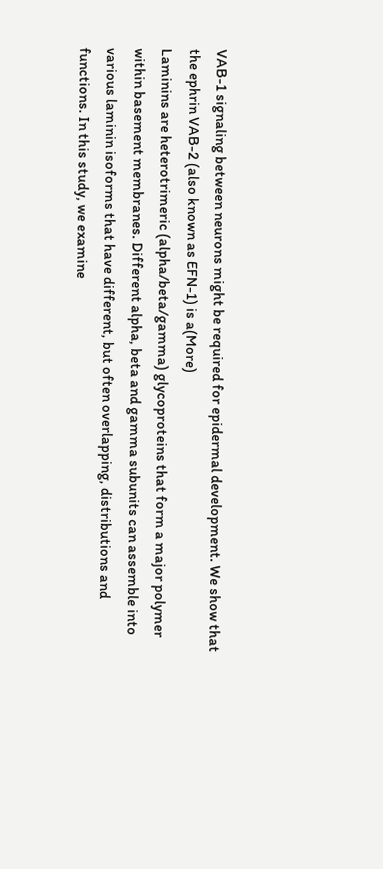VAB-1 signaling between neurons might be required for epidermal development. We show that the ephrin VAB-2 (also known as EFN-1) is a(More)
Laminins are heterotrimeric (alpha/beta/gamma) glycoproteins that form a major polymer within basement membranes. Different alpha, beta and gamma subunits can assemble into various laminin isoforms that have different, but often overlapping, distributions and functions. In this study, we examine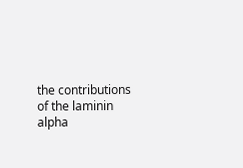the contributions of the laminin alpha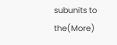subunits to the(More)